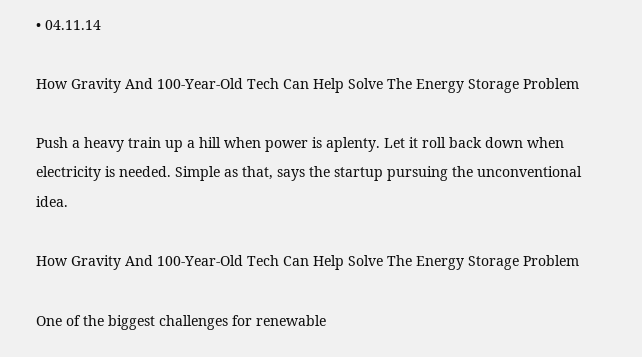• 04.11.14

How Gravity And 100-Year-Old Tech Can Help Solve The Energy Storage Problem

Push a heavy train up a hill when power is aplenty. Let it roll back down when electricity is needed. Simple as that, says the startup pursuing the unconventional idea.

How Gravity And 100-Year-Old Tech Can Help Solve The Energy Storage Problem

One of the biggest challenges for renewable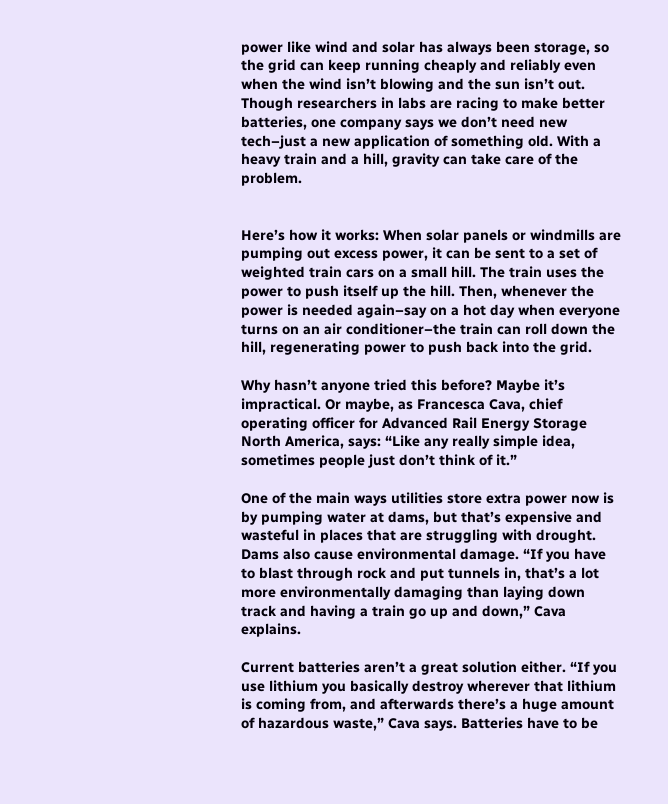power like wind and solar has always been storage, so the grid can keep running cheaply and reliably even when the wind isn’t blowing and the sun isn’t out. Though researchers in labs are racing to make better batteries, one company says we don’t need new tech–just a new application of something old. With a heavy train and a hill, gravity can take care of the problem.


Here’s how it works: When solar panels or windmills are pumping out excess power, it can be sent to a set of weighted train cars on a small hill. The train uses the power to push itself up the hill. Then, whenever the power is needed again–say on a hot day when everyone turns on an air conditioner–the train can roll down the hill, regenerating power to push back into the grid.

Why hasn’t anyone tried this before? Maybe it’s impractical. Or maybe, as Francesca Cava, chief operating officer for Advanced Rail Energy Storage North America, says: “Like any really simple idea, sometimes people just don’t think of it.”

One of the main ways utilities store extra power now is by pumping water at dams, but that’s expensive and wasteful in places that are struggling with drought. Dams also cause environmental damage. “If you have to blast through rock and put tunnels in, that’s a lot more environmentally damaging than laying down track and having a train go up and down,” Cava explains.

Current batteries aren’t a great solution either. “If you use lithium you basically destroy wherever that lithium is coming from, and afterwards there’s a huge amount of hazardous waste,” Cava says. Batteries have to be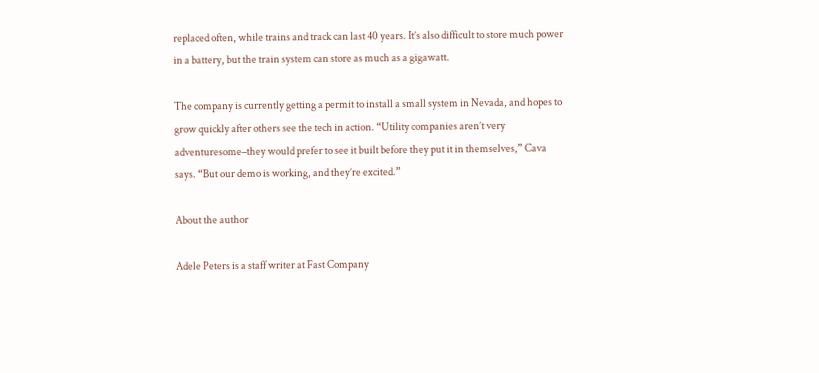replaced often, while trains and track can last 40 years. It’s also difficult to store much power in a battery, but the train system can store as much as a gigawatt.

The company is currently getting a permit to install a small system in Nevada, and hopes to grow quickly after others see the tech in action. “Utility companies aren’t very adventuresome–they would prefer to see it built before they put it in themselves,” Cava says. “But our demo is working, and they’re excited.”

About the author

Adele Peters is a staff writer at Fast Company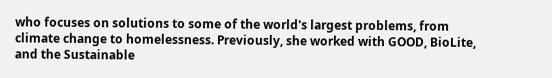who focuses on solutions to some of the world's largest problems, from climate change to homelessness. Previously, she worked with GOOD, BioLite, and the Sustainable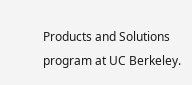Products and Solutions program at UC Berkeley.